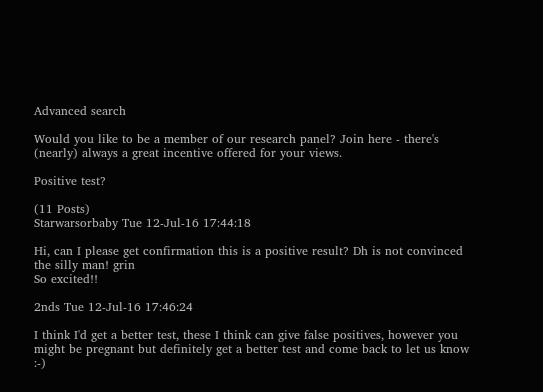Advanced search

Would you like to be a member of our research panel? Join here - there's (nearly) always a great incentive offered for your views.

Positive test?

(11 Posts)
Starwarsorbaby Tue 12-Jul-16 17:44:18

Hi, can I please get confirmation this is a positive result? Dh is not convinced the silly man! grin
So excited!!

2nds Tue 12-Jul-16 17:46:24

I think I'd get a better test, these I think can give false positives, however you might be pregnant but definitely get a better test and come back to let us know :-)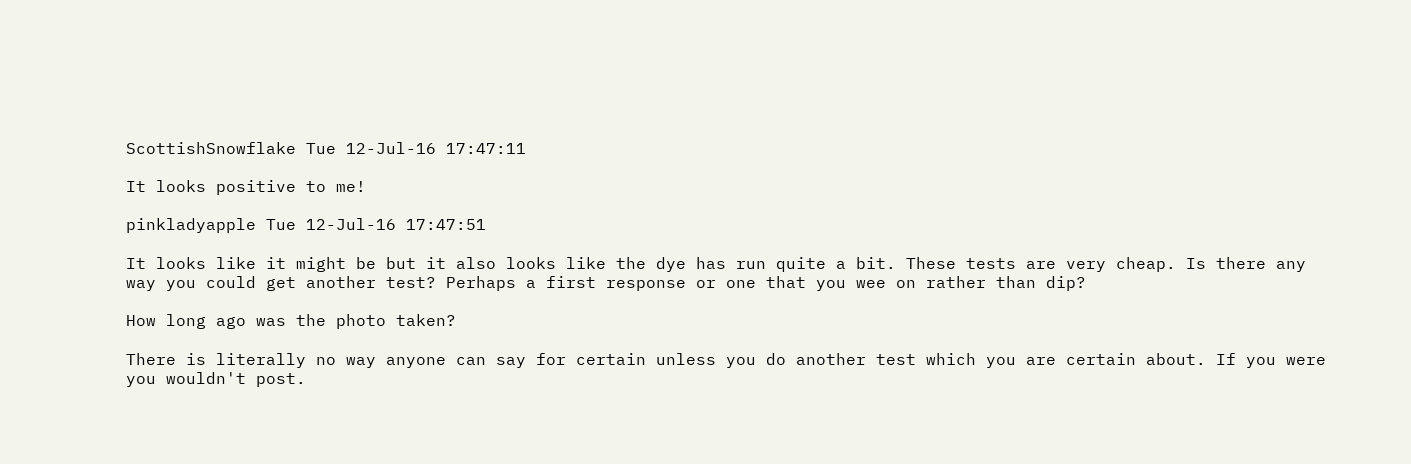ScottishSnowflake Tue 12-Jul-16 17:47:11

It looks positive to me!

pinkladyapple Tue 12-Jul-16 17:47:51

It looks like it might be but it also looks like the dye has run quite a bit. These tests are very cheap. Is there any way you could get another test? Perhaps a first response or one that you wee on rather than dip?

How long ago was the photo taken?

There is literally no way anyone can say for certain unless you do another test which you are certain about. If you were you wouldn't post.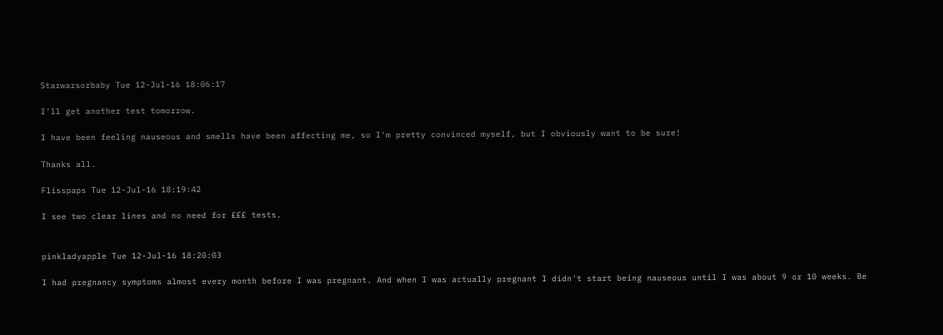Starwarsorbaby Tue 12-Jul-16 18:06:17

I'll get another test tomorrow.

I have been feeling nauseous and smells have been affecting me, so I'm pretty convinced myself, but I obviously want to be sure!

Thanks all.

Flisspaps Tue 12-Jul-16 18:19:42

I see two clear lines and no need for £££ tests.


pinkladyapple Tue 12-Jul-16 18:20:03

I had pregnancy symptoms almost every month before I was pregnant. And when I was actually pregnant I didn't start being nauseous until I was about 9 or 10 weeks. Be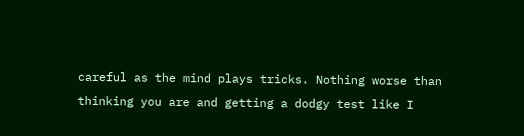careful as the mind plays tricks. Nothing worse than thinking you are and getting a dodgy test like I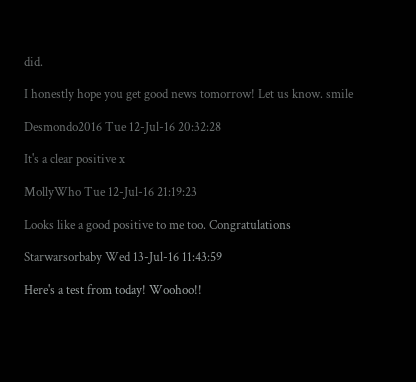did.

I honestly hope you get good news tomorrow! Let us know. smile

Desmondo2016 Tue 12-Jul-16 20:32:28

It's a clear positive x

MollyWho Tue 12-Jul-16 21:19:23

Looks like a good positive to me too. Congratulations

Starwarsorbaby Wed 13-Jul-16 11:43:59

Here's a test from today! Woohoo!!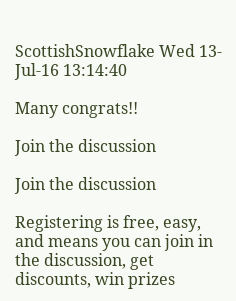ScottishSnowflake Wed 13-Jul-16 13:14:40

Many congrats!!

Join the discussion

Join the discussion

Registering is free, easy, and means you can join in the discussion, get discounts, win prizes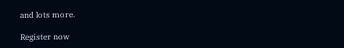and lots more.

Register now